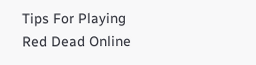Tips For Playing Red Dead Online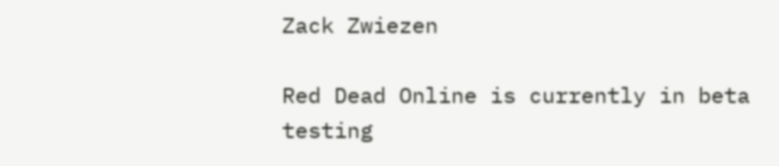Zack Zwiezen

Red Dead Online is currently in beta testing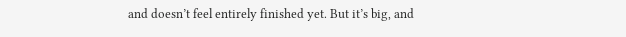and doesn’t feel entirely finished yet. But it’s big, and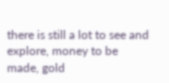there is still a lot to see and explore, money to be made, gold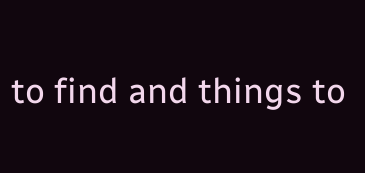to find and things to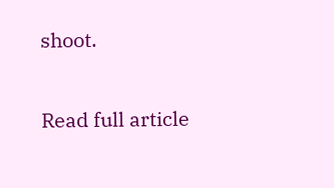shoot.

Read full article